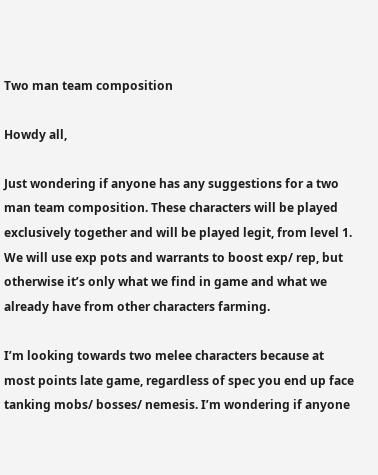Two man team composition

Howdy all,

Just wondering if anyone has any suggestions for a two man team composition. These characters will be played exclusively together and will be played legit, from level 1. We will use exp pots and warrants to boost exp/ rep, but otherwise it’s only what we find in game and what we already have from other characters farming.

I’m looking towards two melee characters because at most points late game, regardless of spec you end up face tanking mobs/ bosses/ nemesis. I’m wondering if anyone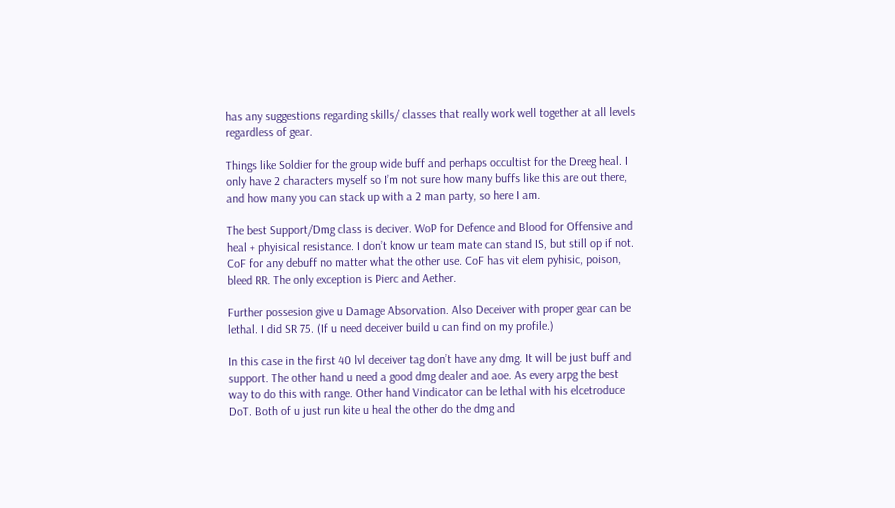has any suggestions regarding skills/ classes that really work well together at all levels regardless of gear.

Things like Soldier for the group wide buff and perhaps occultist for the Dreeg heal. I only have 2 characters myself so I’m not sure how many buffs like this are out there, and how many you can stack up with a 2 man party, so here I am.

The best Support/Dmg class is deciver. WoP for Defence and Blood for Offensive and heal + phyisical resistance. I don’t know ur team mate can stand IS, but still op if not. CoF for any debuff no matter what the other use. CoF has vit elem pyhisic, poison, bleed RR. The only exception is Pierc and Aether.

Further possesion give u Damage Absorvation. Also Deceiver with proper gear can be lethal. I did SR 75. (If u need deceiver build u can find on my profile.)

In this case in the first 40 lvl deceiver tag don’t have any dmg. It will be just buff and support. The other hand u need a good dmg dealer and aoe. As every arpg the best way to do this with range. Other hand Vindicator can be lethal with his elcetroduce DoT. Both of u just run kite u heal the other do the dmg and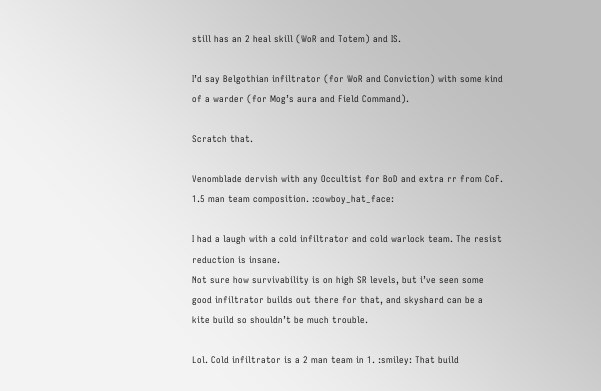still has an 2 heal skill (WoR and Totem) and IS.

I’d say Belgothian infiltrator (for WoR and Conviction) with some kind of a warder (for Mog’s aura and Field Command).

Scratch that.

Venomblade dervish with any Occultist for BoD and extra rr from CoF. 1.5 man team composition. :cowboy_hat_face:

I had a laugh with a cold infiltrator and cold warlock team. The resist reduction is insane.
Not sure how survivability is on high SR levels, but i’ve seen some good infiltrator builds out there for that, and skyshard can be a kite build so shouldn’t be much trouble.

Lol. Cold infiltrator is a 2 man team in 1. :smiley: That build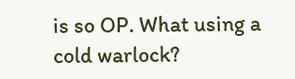is so OP. What using a cold warlock?